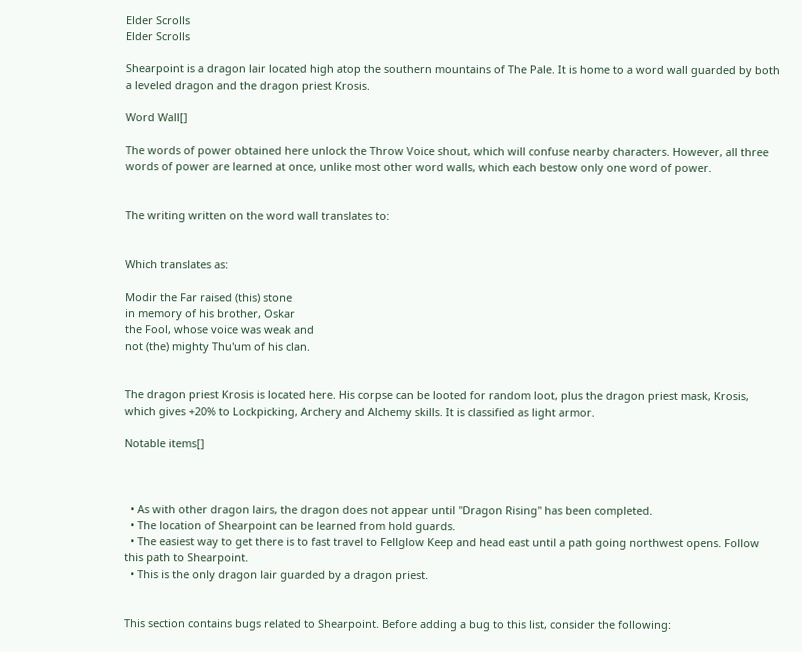Elder Scrolls
Elder Scrolls

Shearpoint is a dragon lair located high atop the southern mountains of The Pale. It is home to a word wall guarded by both a leveled dragon and the dragon priest Krosis.

Word Wall[]

The words of power obtained here unlock the Throw Voice shout, which will confuse nearby characters. However, all three words of power are learned at once, unlike most other word walls, which each bestow only one word of power.


The writing written on the word wall translates to:


Which translates as:

Modir the Far raised (this) stone
in memory of his brother, Oskar
the Fool, whose voice was weak and
not (the) mighty Thu'um of his clan.


The dragon priest Krosis is located here. His corpse can be looted for random loot, plus the dragon priest mask, Krosis, which gives +20% to Lockpicking, Archery and Alchemy skills. It is classified as light armor.

Notable items[]



  • As with other dragon lairs, the dragon does not appear until "Dragon Rising" has been completed.
  • The location of Shearpoint can be learned from hold guards.
  • The easiest way to get there is to fast travel to Fellglow Keep and head east until a path going northwest opens. Follow this path to Shearpoint.
  • This is the only dragon lair guarded by a dragon priest.


This section contains bugs related to Shearpoint. Before adding a bug to this list, consider the following: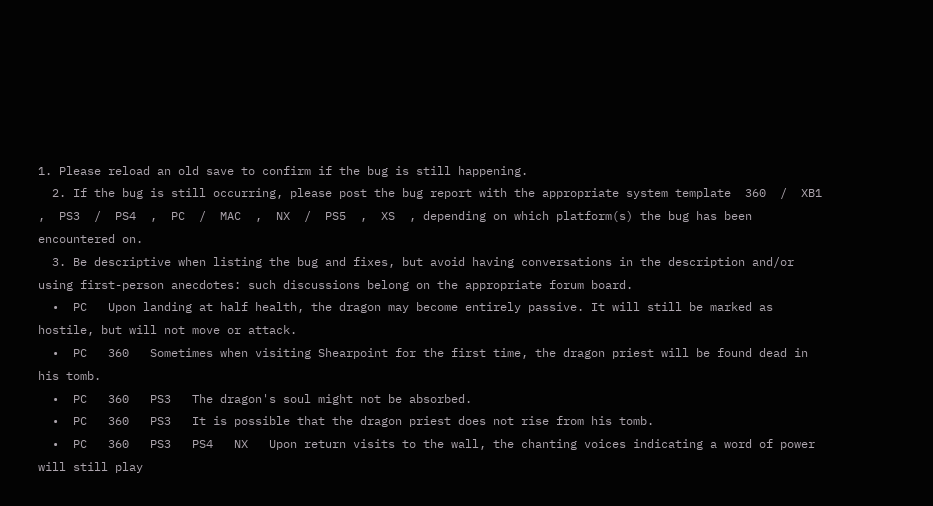1. Please reload an old save to confirm if the bug is still happening.
  2. If the bug is still occurring, please post the bug report with the appropriate system template  360  /  XB1  ,  PS3  /  PS4  ,  PC  /  MAC  ,  NX  /  PS5  ,  XS  , depending on which platform(s) the bug has been encountered on.
  3. Be descriptive when listing the bug and fixes, but avoid having conversations in the description and/or using first-person anecdotes: such discussions belong on the appropriate forum board.
  •  PC   Upon landing at half health, the dragon may become entirely passive. It will still be marked as hostile, but will not move or attack.
  •  PC   360   Sometimes when visiting Shearpoint for the first time, the dragon priest will be found dead in his tomb.
  •  PC   360   PS3   The dragon's soul might not be absorbed.
  •  PC   360   PS3   It is possible that the dragon priest does not rise from his tomb.
  •  PC   360   PS3   PS4   NX   Upon return visits to the wall, the chanting voices indicating a word of power will still play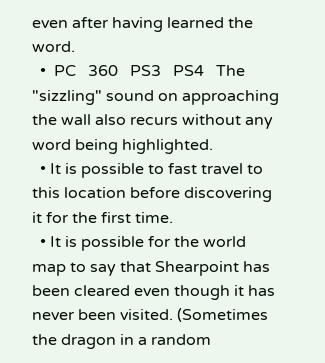even after having learned the word.
  •  PC   360   PS3   PS4   The "sizzling" sound on approaching the wall also recurs without any word being highlighted.
  • It is possible to fast travel to this location before discovering it for the first time.
  • It is possible for the world map to say that Shearpoint has been cleared even though it has never been visited. (Sometimes the dragon in a random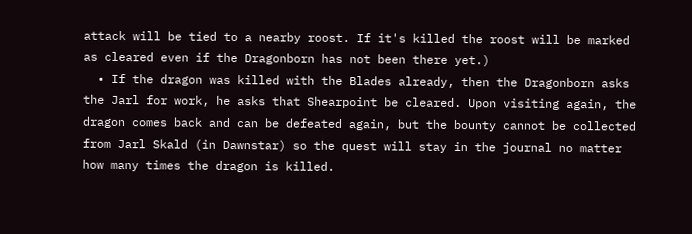attack will be tied to a nearby roost. If it's killed the roost will be marked as cleared even if the Dragonborn has not been there yet.)
  • If the dragon was killed with the Blades already, then the Dragonborn asks the Jarl for work, he asks that Shearpoint be cleared. Upon visiting again, the dragon comes back and can be defeated again, but the bounty cannot be collected from Jarl Skald (in Dawnstar) so the quest will stay in the journal no matter how many times the dragon is killed.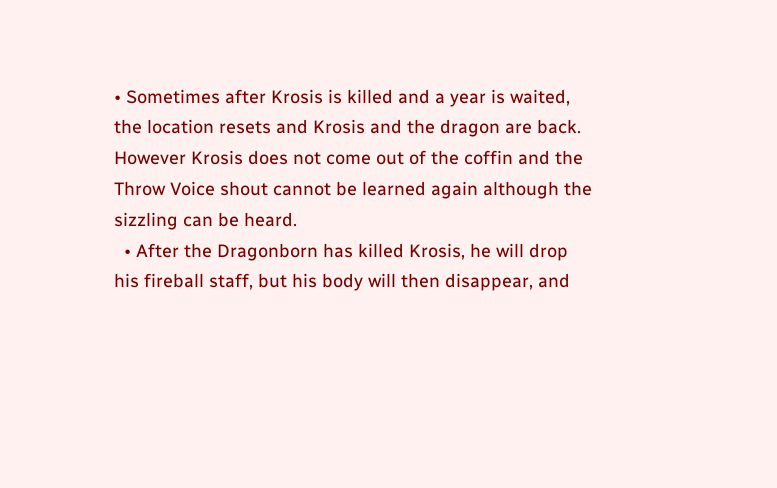• Sometimes after Krosis is killed and a year is waited, the location resets and Krosis and the dragon are back. However Krosis does not come out of the coffin and the Throw Voice shout cannot be learned again although the sizzling can be heard.
  • After the Dragonborn has killed Krosis, he will drop his fireball staff, but his body will then disappear, and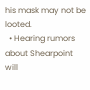his mask may not be looted.
  • Hearing rumors about Shearpoint will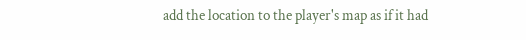add the location to the player's map as if it had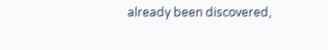already been discovered,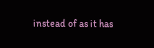instead of as it has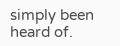simply been heard of.